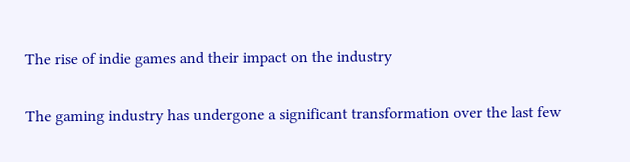The rise of indie games and their impact on the industry

The gaming industry has undergone a significant transformation over the last few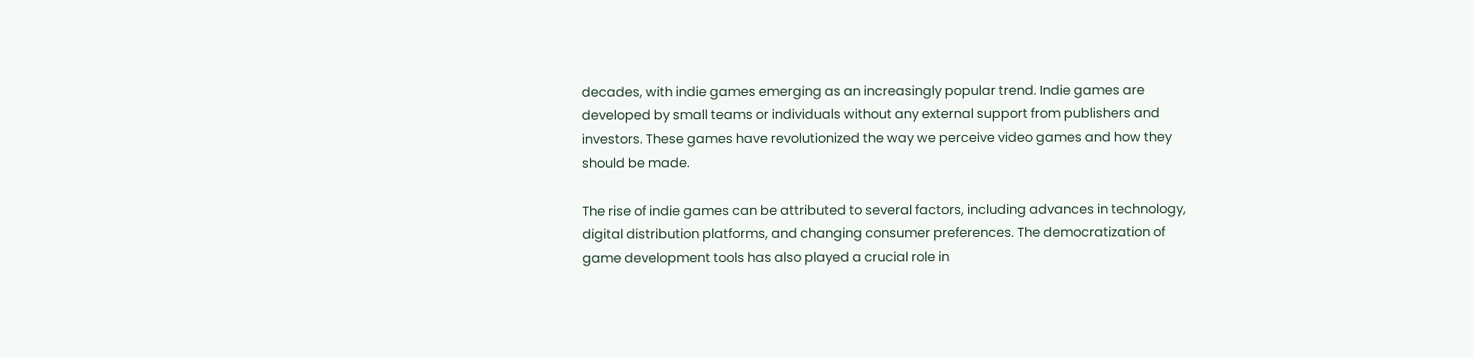decades, with indie games emerging as an increasingly popular trend. Indie games are developed by small teams or individuals without any external support from publishers and investors. These games have revolutionized the way we perceive video games and how they should be made.

The rise of indie games can be attributed to several factors, including advances in technology, digital distribution platforms, and changing consumer preferences. The democratization of game development tools has also played a crucial role in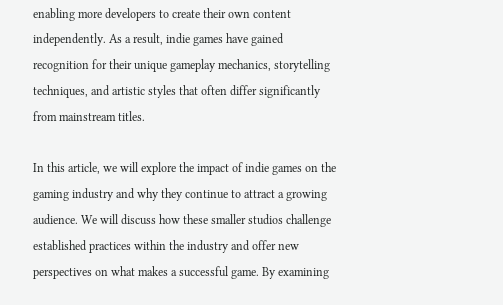enabling more developers to create their own content independently. As a result, indie games have gained recognition for their unique gameplay mechanics, storytelling techniques, and artistic styles that often differ significantly from mainstream titles.

In this article, we will explore the impact of indie games on the gaming industry and why they continue to attract a growing audience. We will discuss how these smaller studios challenge established practices within the industry and offer new perspectives on what makes a successful game. By examining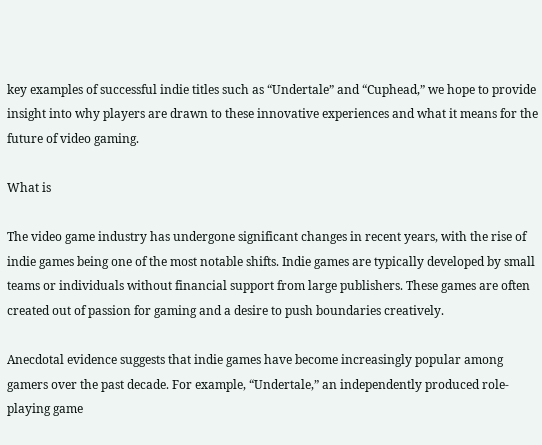key examples of successful indie titles such as “Undertale” and “Cuphead,” we hope to provide insight into why players are drawn to these innovative experiences and what it means for the future of video gaming.

What is

The video game industry has undergone significant changes in recent years, with the rise of indie games being one of the most notable shifts. Indie games are typically developed by small teams or individuals without financial support from large publishers. These games are often created out of passion for gaming and a desire to push boundaries creatively.

Anecdotal evidence suggests that indie games have become increasingly popular among gamers over the past decade. For example, “Undertale,” an independently produced role-playing game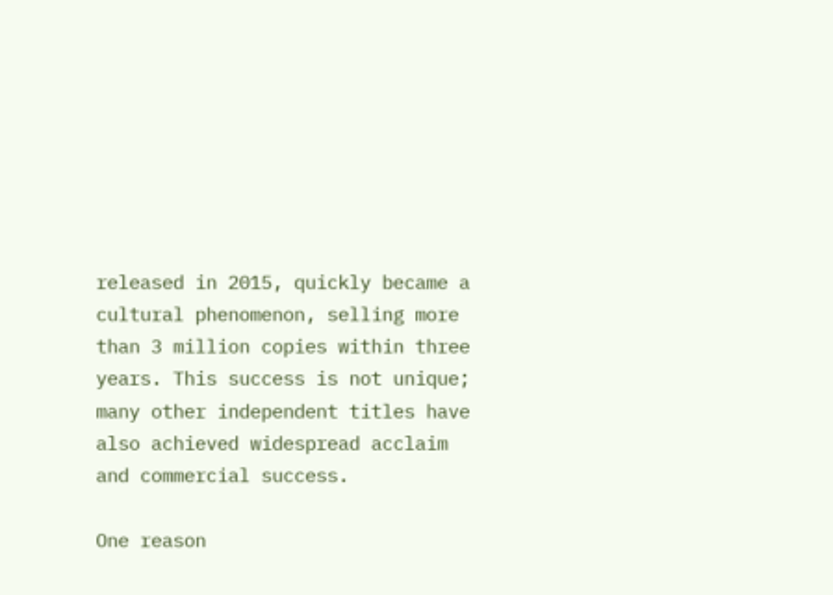released in 2015, quickly became a cultural phenomenon, selling more than 3 million copies within three years. This success is not unique; many other independent titles have also achieved widespread acclaim and commercial success.

One reason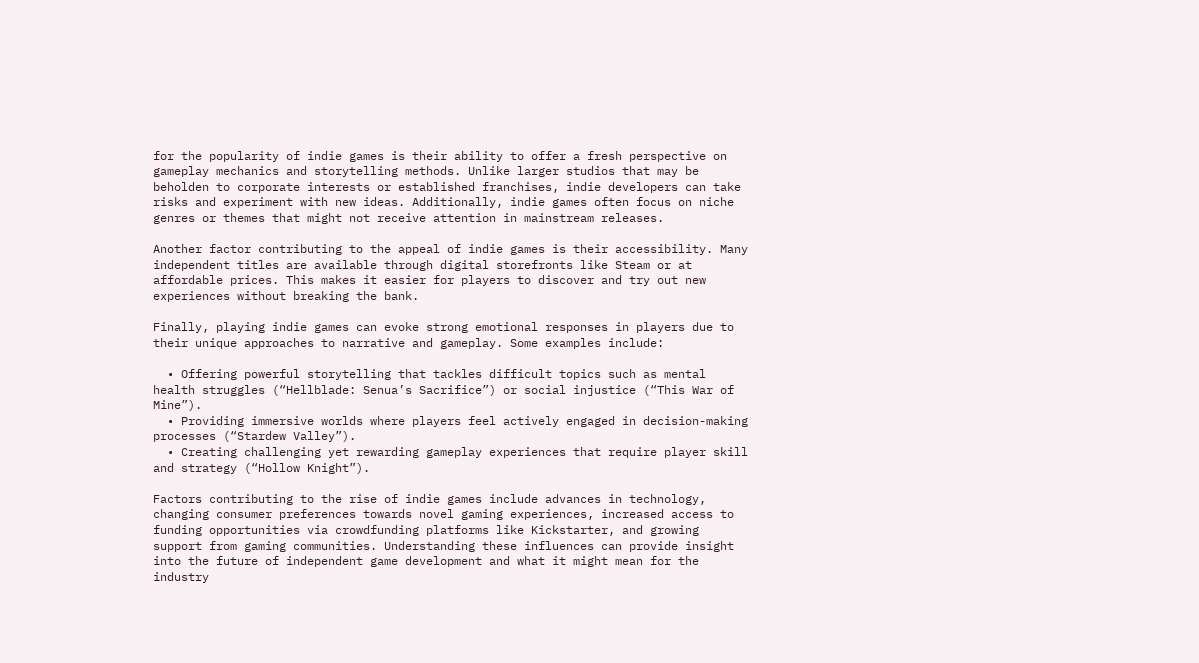for the popularity of indie games is their ability to offer a fresh perspective on gameplay mechanics and storytelling methods. Unlike larger studios that may be beholden to corporate interests or established franchises, indie developers can take risks and experiment with new ideas. Additionally, indie games often focus on niche genres or themes that might not receive attention in mainstream releases.

Another factor contributing to the appeal of indie games is their accessibility. Many independent titles are available through digital storefronts like Steam or at affordable prices. This makes it easier for players to discover and try out new experiences without breaking the bank.

Finally, playing indie games can evoke strong emotional responses in players due to their unique approaches to narrative and gameplay. Some examples include:

  • Offering powerful storytelling that tackles difficult topics such as mental health struggles (“Hellblade: Senua’s Sacrifice”) or social injustice (“This War of Mine”).
  • Providing immersive worlds where players feel actively engaged in decision-making processes (“Stardew Valley”).
  • Creating challenging yet rewarding gameplay experiences that require player skill and strategy (“Hollow Knight”).

Factors contributing to the rise of indie games include advances in technology, changing consumer preferences towards novel gaming experiences, increased access to funding opportunities via crowdfunding platforms like Kickstarter, and growing support from gaming communities. Understanding these influences can provide insight into the future of independent game development and what it might mean for the industry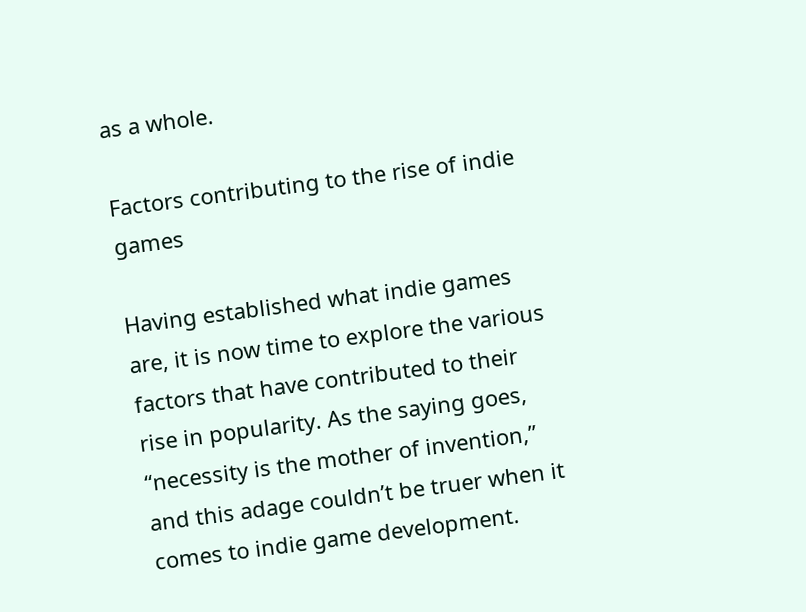as a whole.

Factors contributing to the rise of indie games

Having established what indie games are, it is now time to explore the various factors that have contributed to their rise in popularity. As the saying goes, “necessity is the mother of invention,” and this adage couldn’t be truer when it comes to indie game development.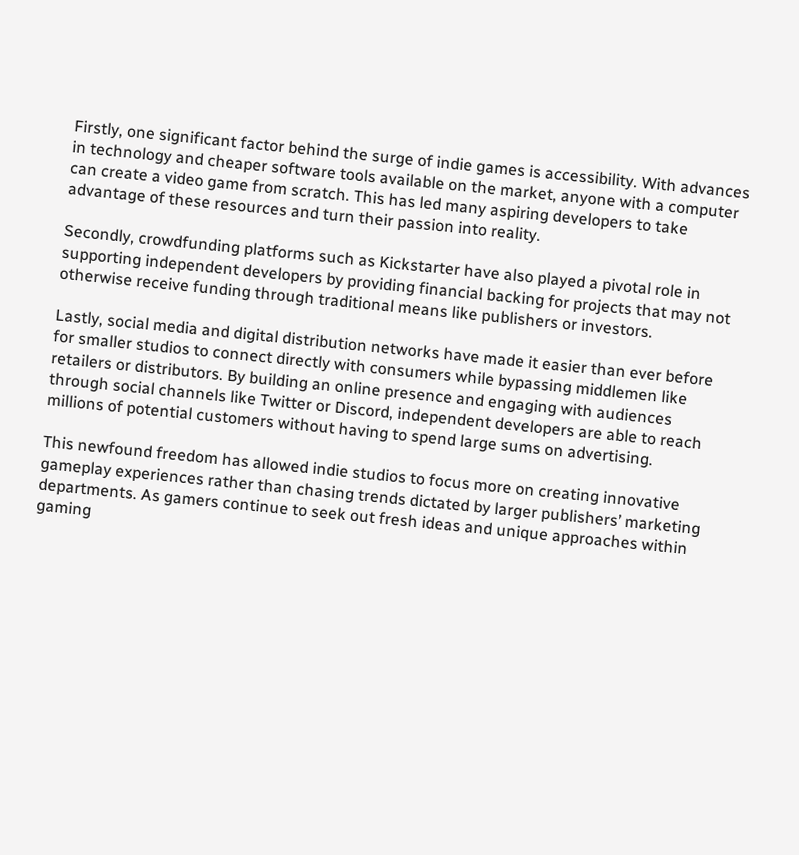Firstly, one significant factor behind the surge of indie games is accessibility. With advances in technology and cheaper software tools available on the market, anyone with a computer can create a video game from scratch. This has led many aspiring developers to take advantage of these resources and turn their passion into reality.

Secondly, crowdfunding platforms such as Kickstarter have also played a pivotal role in supporting independent developers by providing financial backing for projects that may not otherwise receive funding through traditional means like publishers or investors.

Lastly, social media and digital distribution networks have made it easier than ever before for smaller studios to connect directly with consumers while bypassing middlemen like retailers or distributors. By building an online presence and engaging with audiences through social channels like Twitter or Discord, independent developers are able to reach millions of potential customers without having to spend large sums on advertising.

This newfound freedom has allowed indie studios to focus more on creating innovative gameplay experiences rather than chasing trends dictated by larger publishers’ marketing departments. As gamers continue to seek out fresh ideas and unique approaches within gaming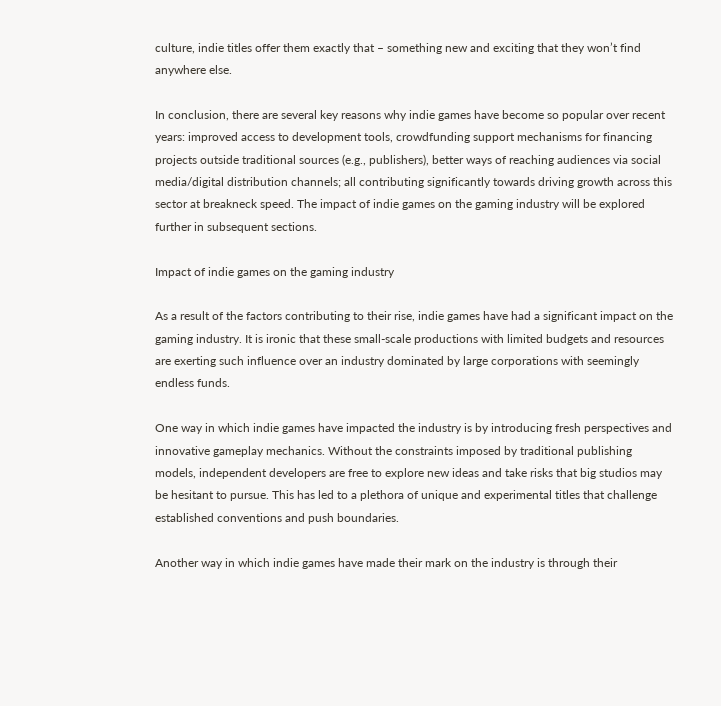culture, indie titles offer them exactly that – something new and exciting that they won’t find anywhere else.

In conclusion, there are several key reasons why indie games have become so popular over recent years: improved access to development tools, crowdfunding support mechanisms for financing projects outside traditional sources (e.g., publishers), better ways of reaching audiences via social media/digital distribution channels; all contributing significantly towards driving growth across this sector at breakneck speed. The impact of indie games on the gaming industry will be explored further in subsequent sections.

Impact of indie games on the gaming industry

As a result of the factors contributing to their rise, indie games have had a significant impact on the gaming industry. It is ironic that these small-scale productions with limited budgets and resources are exerting such influence over an industry dominated by large corporations with seemingly endless funds.

One way in which indie games have impacted the industry is by introducing fresh perspectives and innovative gameplay mechanics. Without the constraints imposed by traditional publishing models, independent developers are free to explore new ideas and take risks that big studios may be hesitant to pursue. This has led to a plethora of unique and experimental titles that challenge established conventions and push boundaries.

Another way in which indie games have made their mark on the industry is through their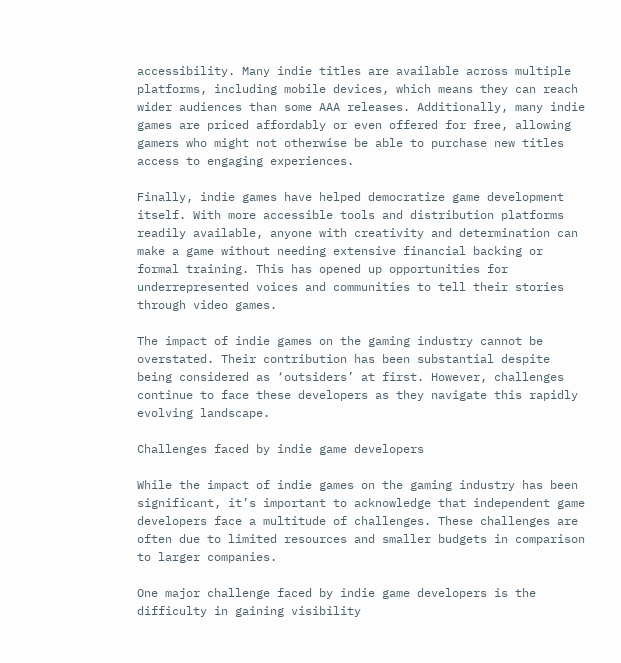accessibility. Many indie titles are available across multiple platforms, including mobile devices, which means they can reach wider audiences than some AAA releases. Additionally, many indie games are priced affordably or even offered for free, allowing gamers who might not otherwise be able to purchase new titles access to engaging experiences.

Finally, indie games have helped democratize game development itself. With more accessible tools and distribution platforms readily available, anyone with creativity and determination can make a game without needing extensive financial backing or formal training. This has opened up opportunities for underrepresented voices and communities to tell their stories through video games.

The impact of indie games on the gaming industry cannot be overstated. Their contribution has been substantial despite being considered as ‘outsiders’ at first. However, challenges continue to face these developers as they navigate this rapidly evolving landscape.

Challenges faced by indie game developers

While the impact of indie games on the gaming industry has been significant, it’s important to acknowledge that independent game developers face a multitude of challenges. These challenges are often due to limited resources and smaller budgets in comparison to larger companies.

One major challenge faced by indie game developers is the difficulty in gaining visibility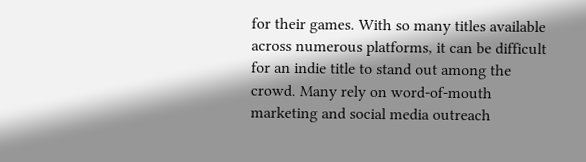for their games. With so many titles available across numerous platforms, it can be difficult for an indie title to stand out among the crowd. Many rely on word-of-mouth marketing and social media outreach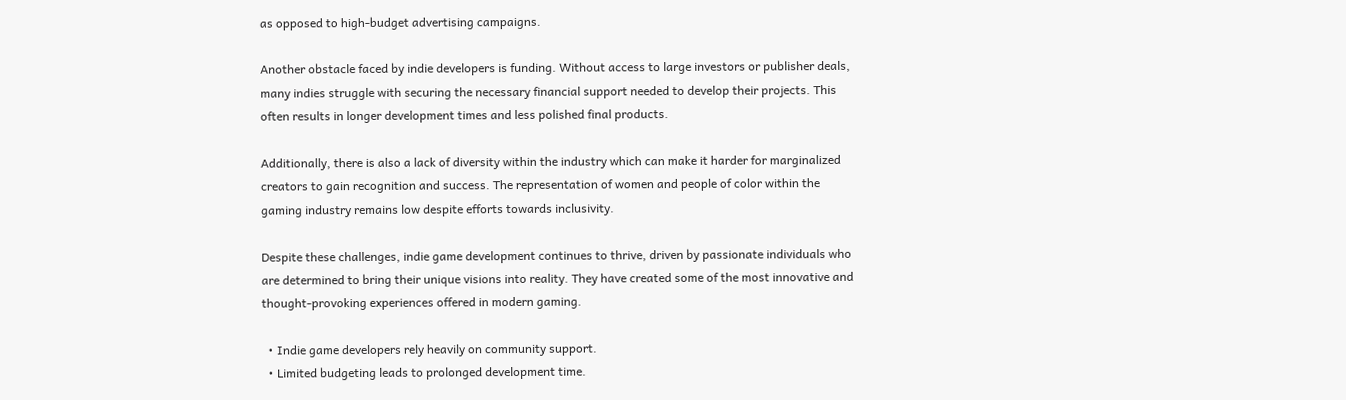as opposed to high-budget advertising campaigns.

Another obstacle faced by indie developers is funding. Without access to large investors or publisher deals, many indies struggle with securing the necessary financial support needed to develop their projects. This often results in longer development times and less polished final products.

Additionally, there is also a lack of diversity within the industry which can make it harder for marginalized creators to gain recognition and success. The representation of women and people of color within the gaming industry remains low despite efforts towards inclusivity.

Despite these challenges, indie game development continues to thrive, driven by passionate individuals who are determined to bring their unique visions into reality. They have created some of the most innovative and thought-provoking experiences offered in modern gaming.

  • Indie game developers rely heavily on community support.
  • Limited budgeting leads to prolonged development time.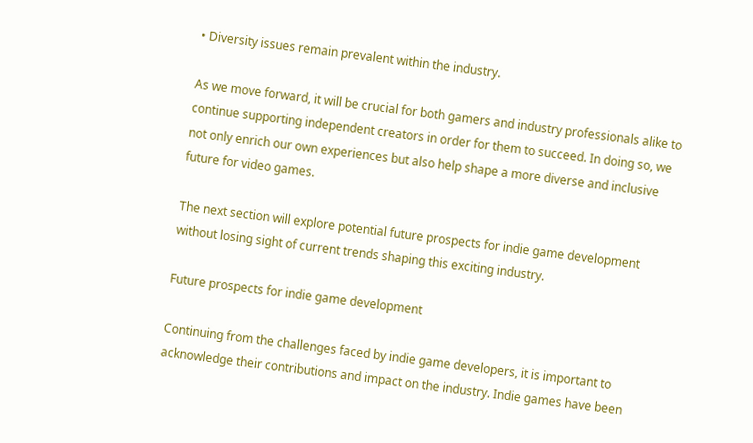• Diversity issues remain prevalent within the industry.

As we move forward, it will be crucial for both gamers and industry professionals alike to continue supporting independent creators in order for them to succeed. In doing so, we not only enrich our own experiences but also help shape a more diverse and inclusive future for video games.

The next section will explore potential future prospects for indie game development without losing sight of current trends shaping this exciting industry.

Future prospects for indie game development

Continuing from the challenges faced by indie game developers, it is important to acknowledge their contributions and impact on the industry. Indie games have been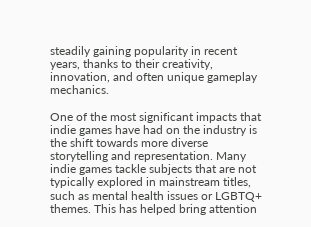steadily gaining popularity in recent years, thanks to their creativity, innovation, and often unique gameplay mechanics.

One of the most significant impacts that indie games have had on the industry is the shift towards more diverse storytelling and representation. Many indie games tackle subjects that are not typically explored in mainstream titles, such as mental health issues or LGBTQ+ themes. This has helped bring attention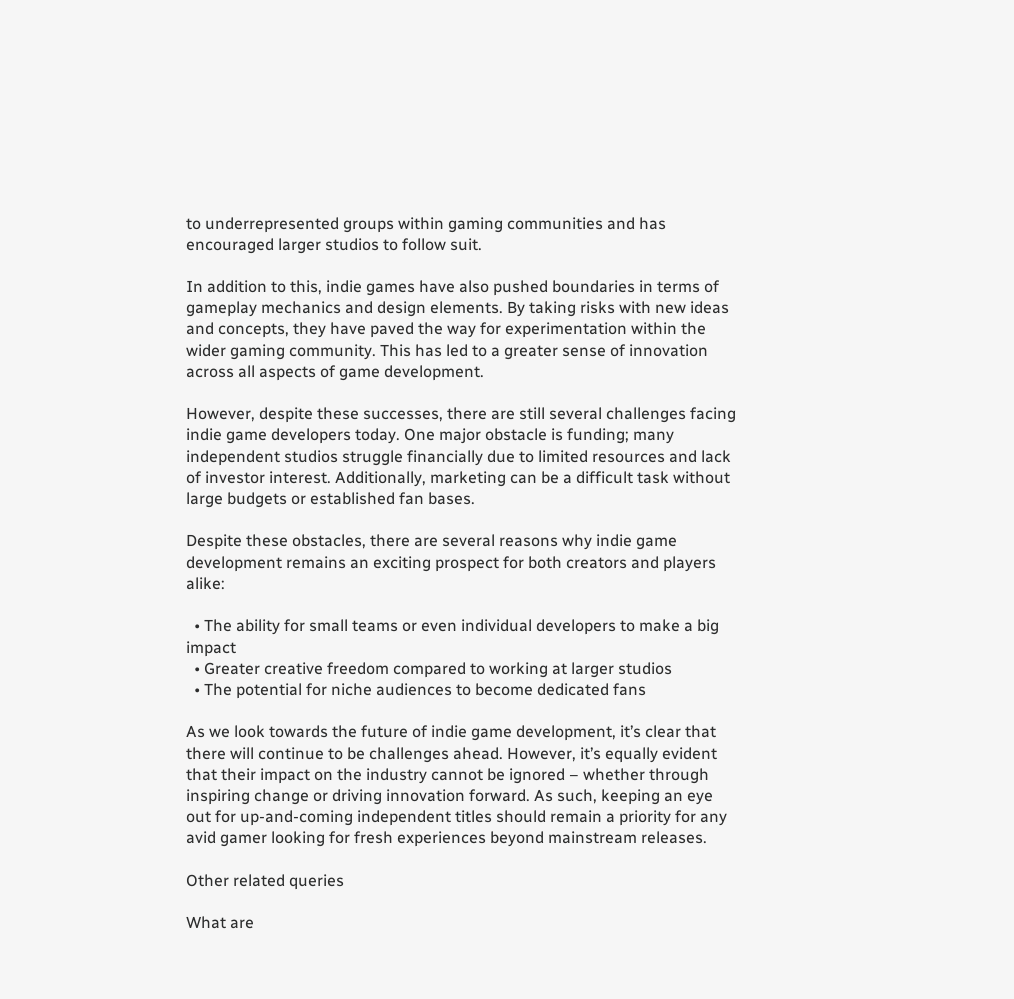to underrepresented groups within gaming communities and has encouraged larger studios to follow suit.

In addition to this, indie games have also pushed boundaries in terms of gameplay mechanics and design elements. By taking risks with new ideas and concepts, they have paved the way for experimentation within the wider gaming community. This has led to a greater sense of innovation across all aspects of game development.

However, despite these successes, there are still several challenges facing indie game developers today. One major obstacle is funding; many independent studios struggle financially due to limited resources and lack of investor interest. Additionally, marketing can be a difficult task without large budgets or established fan bases.

Despite these obstacles, there are several reasons why indie game development remains an exciting prospect for both creators and players alike:

  • The ability for small teams or even individual developers to make a big impact
  • Greater creative freedom compared to working at larger studios
  • The potential for niche audiences to become dedicated fans

As we look towards the future of indie game development, it’s clear that there will continue to be challenges ahead. However, it’s equally evident that their impact on the industry cannot be ignored – whether through inspiring change or driving innovation forward. As such, keeping an eye out for up-and-coming independent titles should remain a priority for any avid gamer looking for fresh experiences beyond mainstream releases.

Other related queries

What are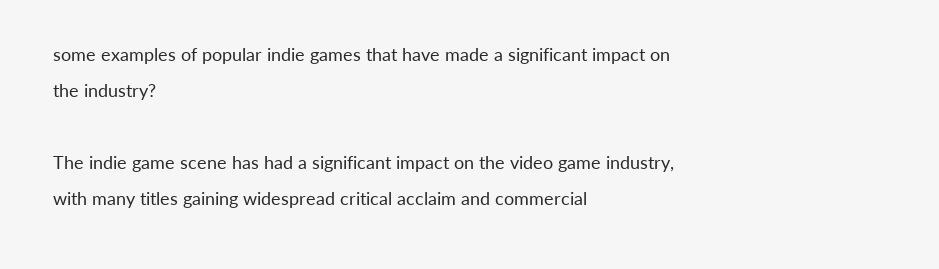some examples of popular indie games that have made a significant impact on the industry?

The indie game scene has had a significant impact on the video game industry, with many titles gaining widespread critical acclaim and commercial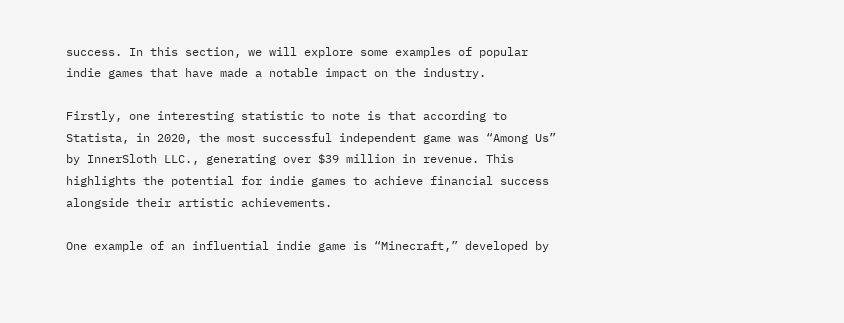success. In this section, we will explore some examples of popular indie games that have made a notable impact on the industry.

Firstly, one interesting statistic to note is that according to Statista, in 2020, the most successful independent game was “Among Us” by InnerSloth LLC., generating over $39 million in revenue. This highlights the potential for indie games to achieve financial success alongside their artistic achievements.

One example of an influential indie game is “Minecraft,” developed by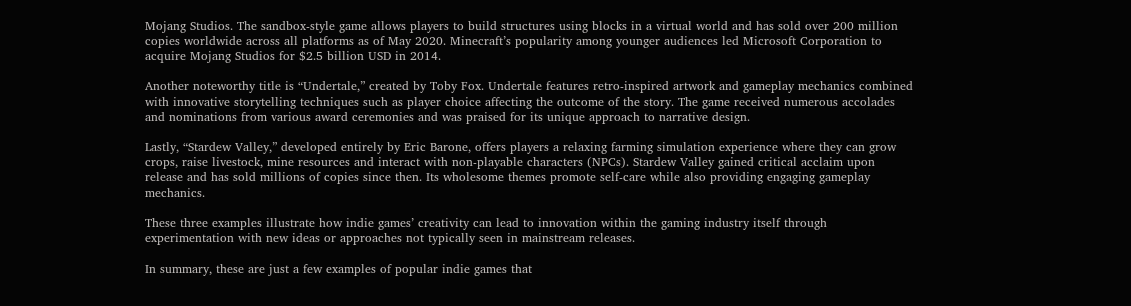Mojang Studios. The sandbox-style game allows players to build structures using blocks in a virtual world and has sold over 200 million copies worldwide across all platforms as of May 2020. Minecraft’s popularity among younger audiences led Microsoft Corporation to acquire Mojang Studios for $2.5 billion USD in 2014.

Another noteworthy title is “Undertale,” created by Toby Fox. Undertale features retro-inspired artwork and gameplay mechanics combined with innovative storytelling techniques such as player choice affecting the outcome of the story. The game received numerous accolades and nominations from various award ceremonies and was praised for its unique approach to narrative design.

Lastly, “Stardew Valley,” developed entirely by Eric Barone, offers players a relaxing farming simulation experience where they can grow crops, raise livestock, mine resources and interact with non-playable characters (NPCs). Stardew Valley gained critical acclaim upon release and has sold millions of copies since then. Its wholesome themes promote self-care while also providing engaging gameplay mechanics.

These three examples illustrate how indie games’ creativity can lead to innovation within the gaming industry itself through experimentation with new ideas or approaches not typically seen in mainstream releases.

In summary, these are just a few examples of popular indie games that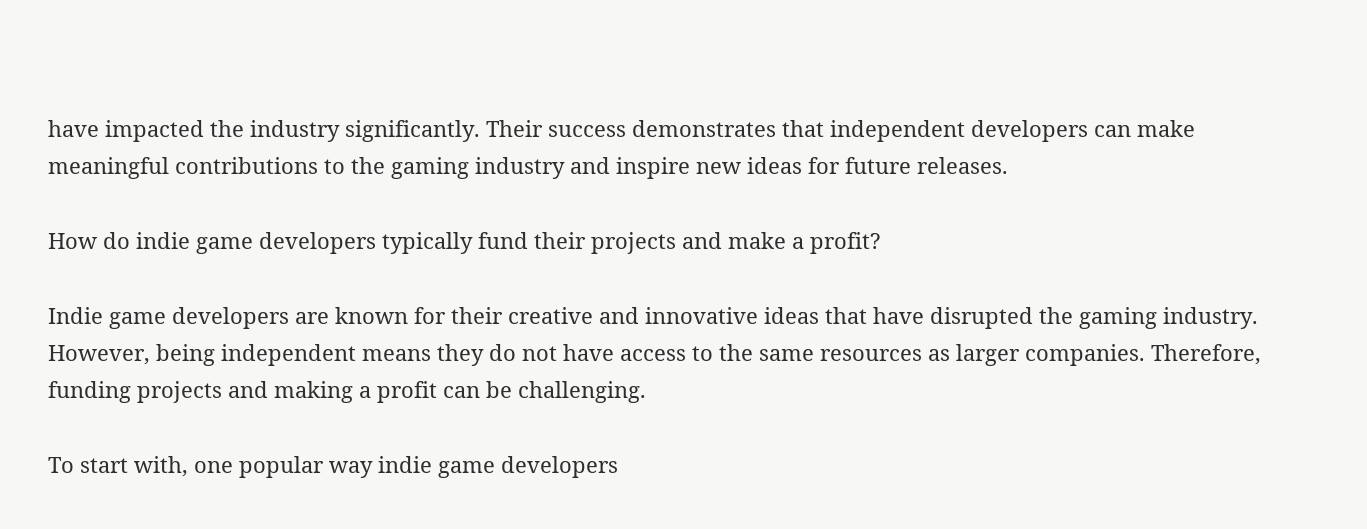have impacted the industry significantly. Their success demonstrates that independent developers can make meaningful contributions to the gaming industry and inspire new ideas for future releases.

How do indie game developers typically fund their projects and make a profit?

Indie game developers are known for their creative and innovative ideas that have disrupted the gaming industry. However, being independent means they do not have access to the same resources as larger companies. Therefore, funding projects and making a profit can be challenging.

To start with, one popular way indie game developers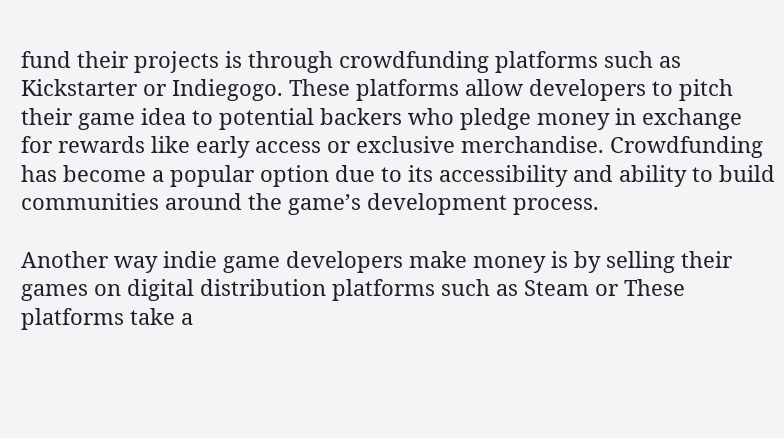fund their projects is through crowdfunding platforms such as Kickstarter or Indiegogo. These platforms allow developers to pitch their game idea to potential backers who pledge money in exchange for rewards like early access or exclusive merchandise. Crowdfunding has become a popular option due to its accessibility and ability to build communities around the game’s development process.

Another way indie game developers make money is by selling their games on digital distribution platforms such as Steam or These platforms take a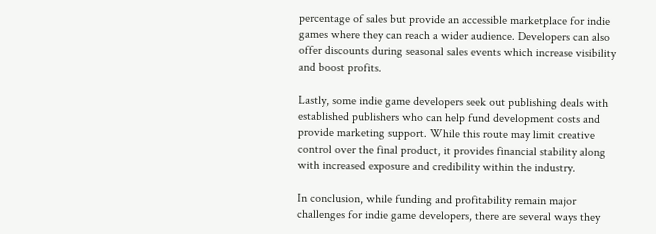percentage of sales but provide an accessible marketplace for indie games where they can reach a wider audience. Developers can also offer discounts during seasonal sales events which increase visibility and boost profits.

Lastly, some indie game developers seek out publishing deals with established publishers who can help fund development costs and provide marketing support. While this route may limit creative control over the final product, it provides financial stability along with increased exposure and credibility within the industry.

In conclusion, while funding and profitability remain major challenges for indie game developers, there are several ways they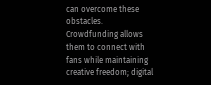can overcome these obstacles. Crowdfunding allows them to connect with fans while maintaining creative freedom; digital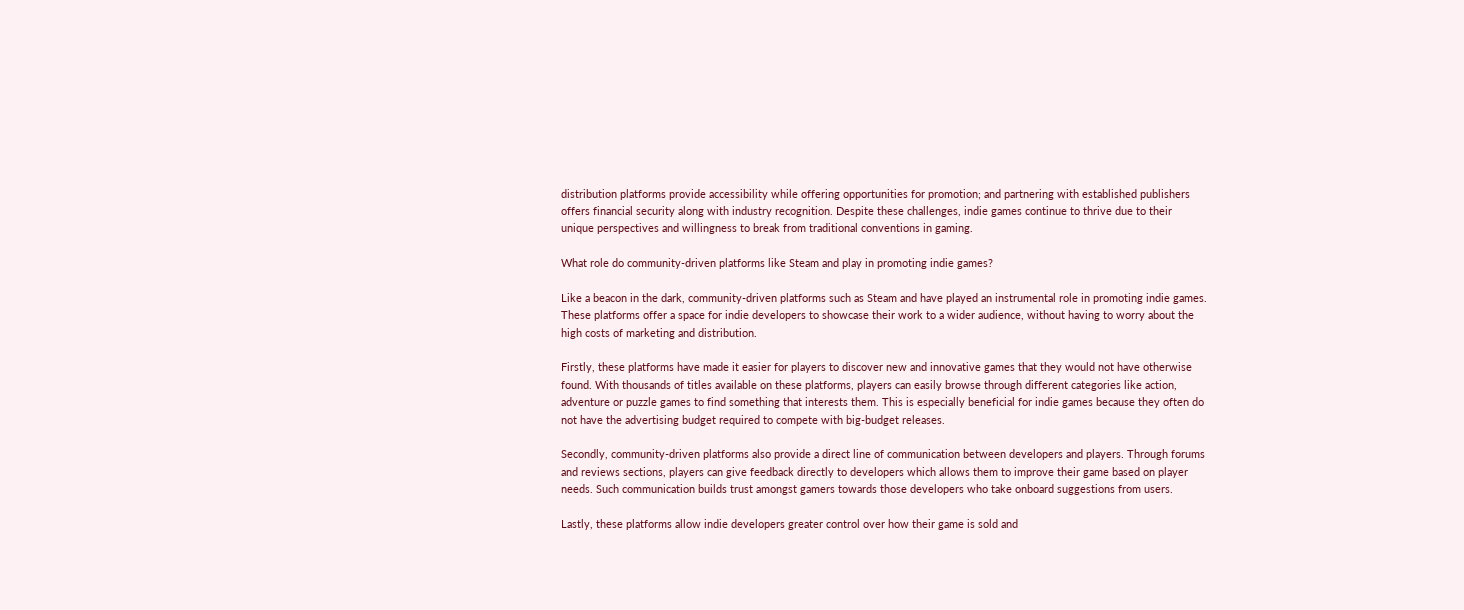distribution platforms provide accessibility while offering opportunities for promotion; and partnering with established publishers offers financial security along with industry recognition. Despite these challenges, indie games continue to thrive due to their unique perspectives and willingness to break from traditional conventions in gaming.

What role do community-driven platforms like Steam and play in promoting indie games?

Like a beacon in the dark, community-driven platforms such as Steam and have played an instrumental role in promoting indie games. These platforms offer a space for indie developers to showcase their work to a wider audience, without having to worry about the high costs of marketing and distribution.

Firstly, these platforms have made it easier for players to discover new and innovative games that they would not have otherwise found. With thousands of titles available on these platforms, players can easily browse through different categories like action, adventure or puzzle games to find something that interests them. This is especially beneficial for indie games because they often do not have the advertising budget required to compete with big-budget releases.

Secondly, community-driven platforms also provide a direct line of communication between developers and players. Through forums and reviews sections, players can give feedback directly to developers which allows them to improve their game based on player needs. Such communication builds trust amongst gamers towards those developers who take onboard suggestions from users.

Lastly, these platforms allow indie developers greater control over how their game is sold and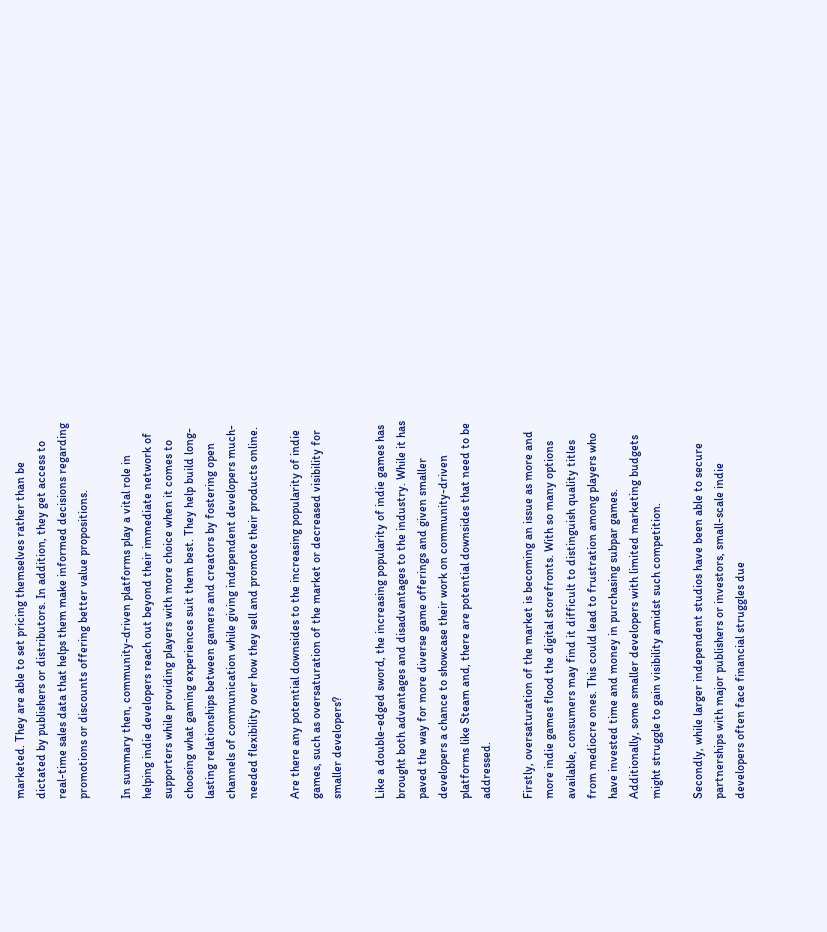marketed. They are able to set pricing themselves rather than be dictated by publishers or distributors. In addition, they get access to real-time sales data that helps them make informed decisions regarding promotions or discounts offering better value propositions.

In summary then, community-driven platforms play a vital role in helping indie developers reach out beyond their immediate network of supporters while providing players with more choice when it comes to choosing what gaming experiences suit them best. They help build long-lasting relationships between gamers and creators by fostering open channels of communication while giving independent developers much-needed flexibility over how they sell and promote their products online.

Are there any potential downsides to the increasing popularity of indie games, such as oversaturation of the market or decreased visibility for smaller developers?

Like a double-edged sword, the increasing popularity of indie games has brought both advantages and disadvantages to the industry. While it has paved the way for more diverse game offerings and given smaller developers a chance to showcase their work on community-driven platforms like Steam and, there are potential downsides that need to be addressed.

Firstly, oversaturation of the market is becoming an issue as more and more indie games flood the digital storefronts. With so many options available, consumers may find it difficult to distinguish quality titles from mediocre ones. This could lead to frustration among players who have invested time and money in purchasing subpar games. Additionally, some smaller developers with limited marketing budgets might struggle to gain visibility amidst such competition.

Secondly, while larger independent studios have been able to secure partnerships with major publishers or investors, small-scale indie developers often face financial struggles due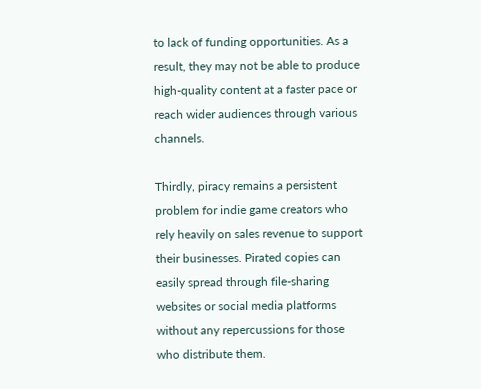to lack of funding opportunities. As a result, they may not be able to produce high-quality content at a faster pace or reach wider audiences through various channels.

Thirdly, piracy remains a persistent problem for indie game creators who rely heavily on sales revenue to support their businesses. Pirated copies can easily spread through file-sharing websites or social media platforms without any repercussions for those who distribute them.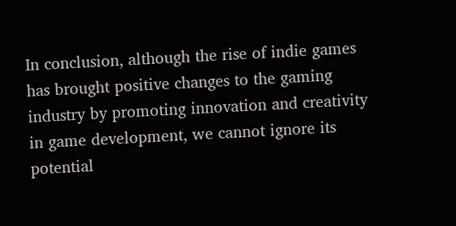In conclusion, although the rise of indie games has brought positive changes to the gaming industry by promoting innovation and creativity in game development, we cannot ignore its potential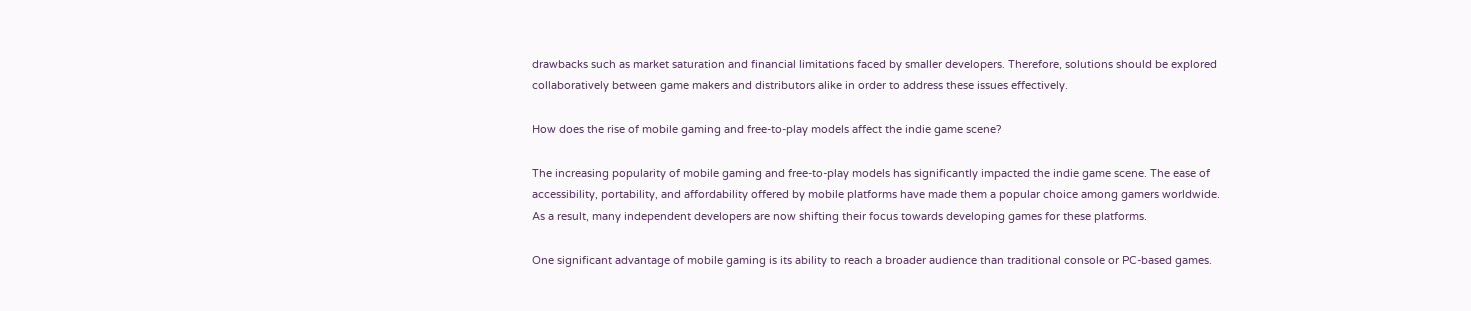drawbacks such as market saturation and financial limitations faced by smaller developers. Therefore, solutions should be explored collaboratively between game makers and distributors alike in order to address these issues effectively.

How does the rise of mobile gaming and free-to-play models affect the indie game scene?

The increasing popularity of mobile gaming and free-to-play models has significantly impacted the indie game scene. The ease of accessibility, portability, and affordability offered by mobile platforms have made them a popular choice among gamers worldwide. As a result, many independent developers are now shifting their focus towards developing games for these platforms.

One significant advantage of mobile gaming is its ability to reach a broader audience than traditional console or PC-based games.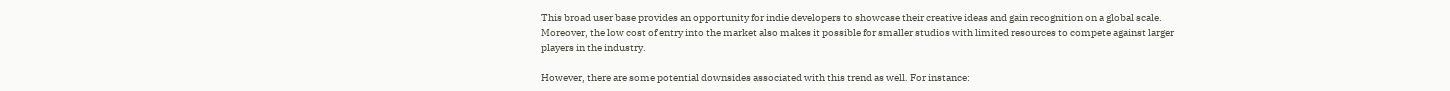This broad user base provides an opportunity for indie developers to showcase their creative ideas and gain recognition on a global scale. Moreover, the low cost of entry into the market also makes it possible for smaller studios with limited resources to compete against larger players in the industry.

However, there are some potential downsides associated with this trend as well. For instance: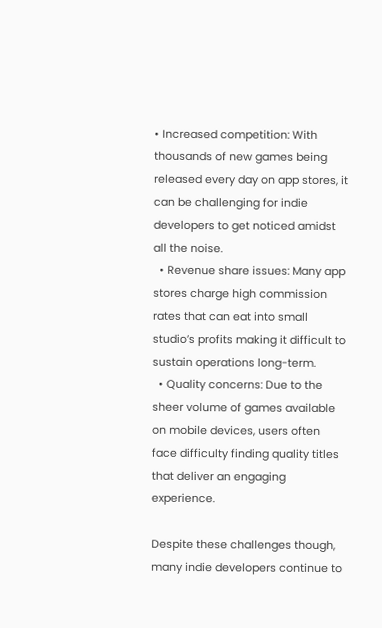• Increased competition: With thousands of new games being released every day on app stores, it can be challenging for indie developers to get noticed amidst all the noise.
  • Revenue share issues: Many app stores charge high commission rates that can eat into small studio’s profits making it difficult to sustain operations long-term.
  • Quality concerns: Due to the sheer volume of games available on mobile devices, users often face difficulty finding quality titles that deliver an engaging experience.

Despite these challenges though, many indie developers continue to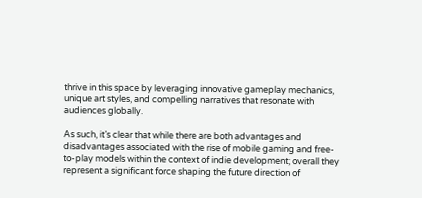thrive in this space by leveraging innovative gameplay mechanics, unique art styles, and compelling narratives that resonate with audiences globally.

As such, it’s clear that while there are both advantages and disadvantages associated with the rise of mobile gaming and free-to-play models within the context of indie development; overall they represent a significant force shaping the future direction of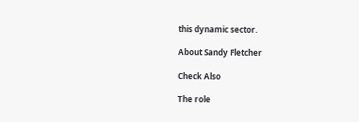this dynamic sector.

About Sandy Fletcher

Check Also

The role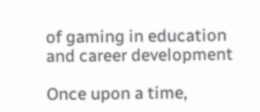of gaming in education and career development

Once upon a time,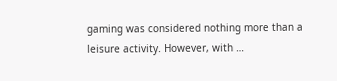gaming was considered nothing more than a leisure activity. However, with …